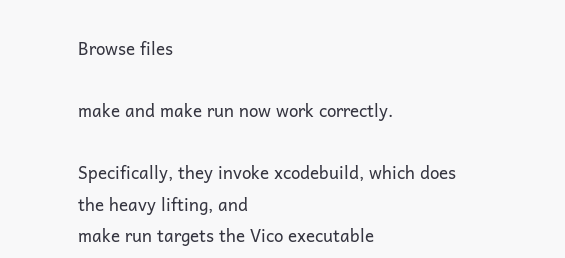Browse files

make and make run now work correctly.

Specifically, they invoke xcodebuild, which does the heavy lifting, and
make run targets the Vico executable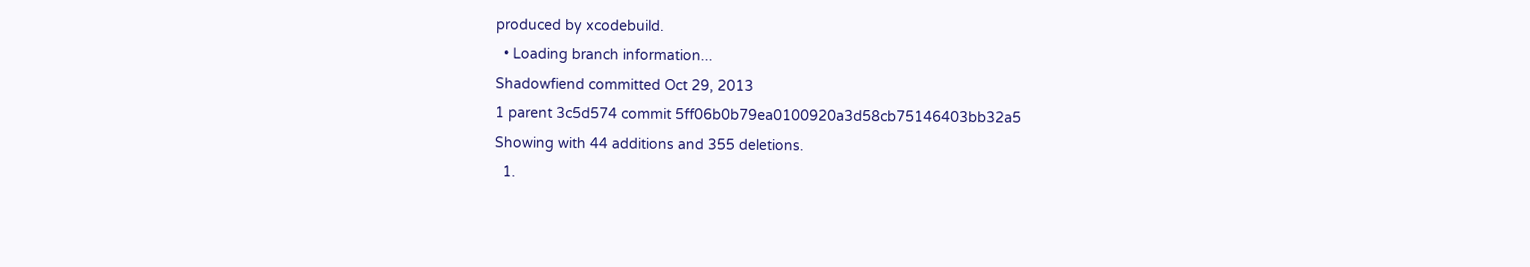produced by xcodebuild.
  • Loading branch information...
Shadowfiend committed Oct 29, 2013
1 parent 3c5d574 commit 5ff06b0b79ea0100920a3d58cb75146403bb32a5
Showing with 44 additions and 355 deletions.
  1.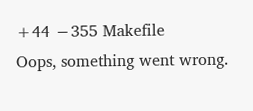+44 −355 Makefile
Oops, something went wrong.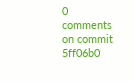0 comments on commit 5ff06b0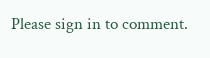Please sign in to comment.